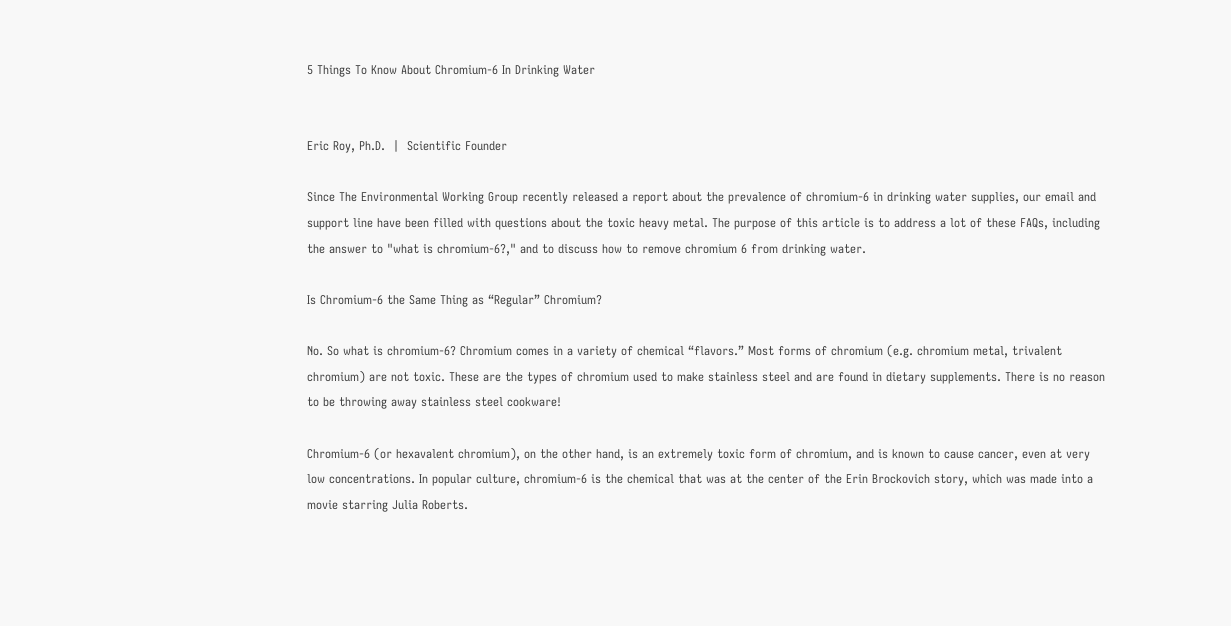5 Things To Know About Chromium-6 In Drinking Water


Eric Roy, Ph.D.  |  Scientific Founder

Since The Environmental Working Group recently released a report about the prevalence of chromium-6 in drinking water supplies, our email and support line have been filled with questions about the toxic heavy metal. The purpose of this article is to address a lot of these FAQs, including the answer to "what is chromium-6?," and to discuss how to remove chromium 6 from drinking water.

Is Chromium-6 the Same Thing as “Regular” Chromium?

No. So what is chromium-6? Chromium comes in a variety of chemical “flavors.” Most forms of chromium (e.g. chromium metal, trivalent chromium) are not toxic. These are the types of chromium used to make stainless steel and are found in dietary supplements. There is no reason to be throwing away stainless steel cookware!

Chromium-6 (or hexavalent chromium), on the other hand, is an extremely toxic form of chromium, and is known to cause cancer, even at very low concentrations. In popular culture, chromium-6 is the chemical that was at the center of the Erin Brockovich story, which was made into a movie starring Julia Roberts.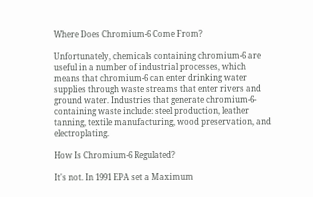Where Does Chromium-6 Come From?

Unfortunately, chemicals containing chromium-6 are useful in a number of industrial processes, which means that chromium-6 can enter drinking water supplies through waste streams that enter rivers and ground water. Industries that generate chromium-6-containing waste include: steel production, leather tanning, textile manufacturing, wood preservation, and electroplating.

How Is Chromium-6 Regulated?

It's not. In 1991 EPA set a Maximum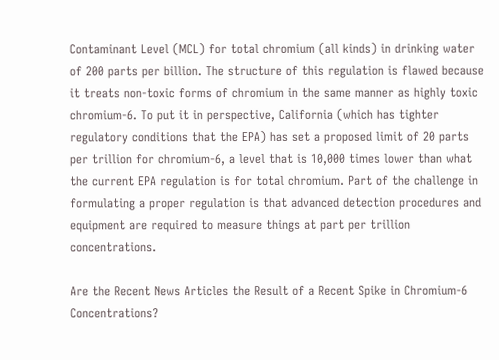Contaminant Level (MCL) for total chromium (all kinds) in drinking water of 200 parts per billion. The structure of this regulation is flawed because it treats non-toxic forms of chromium in the same manner as highly toxic chromium-6. To put it in perspective, California (which has tighter regulatory conditions that the EPA) has set a proposed limit of 20 parts per trillion for chromium-6, a level that is 10,000 times lower than what the current EPA regulation is for total chromium. Part of the challenge in formulating a proper regulation is that advanced detection procedures and equipment are required to measure things at part per trillion concentrations.

Are the Recent News Articles the Result of a Recent Spike in Chromium-6 Concentrations?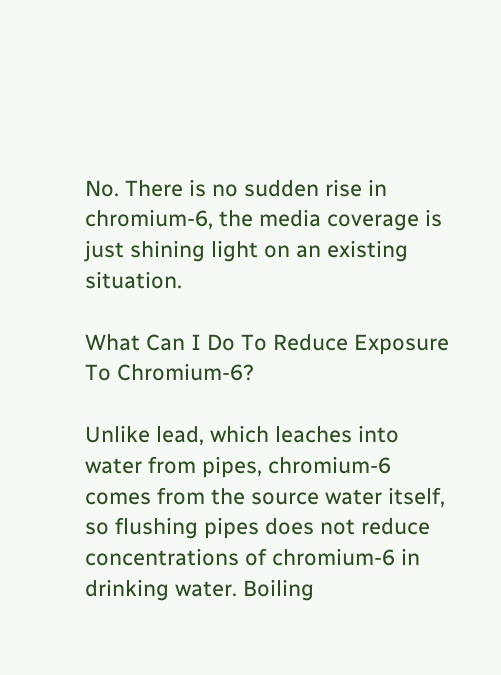No. There is no sudden rise in chromium-6, the media coverage is just shining light on an existing situation.

What Can I Do To Reduce Exposure To Chromium-6?

Unlike lead, which leaches into water from pipes, chromium-6 comes from the source water itself, so flushing pipes does not reduce concentrations of chromium-6 in drinking water. Boiling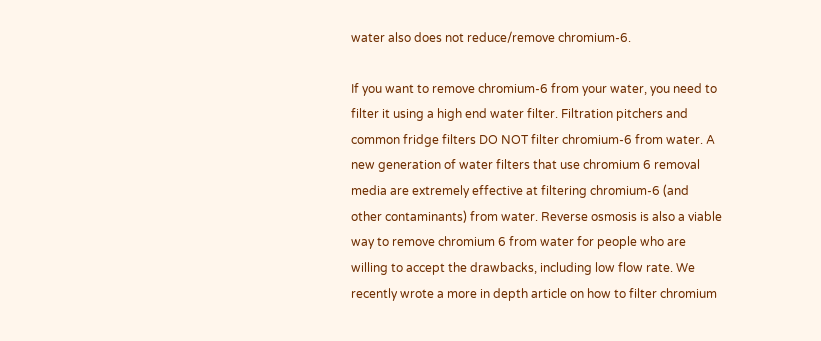water also does not reduce/remove chromium-6.

If you want to remove chromium-6 from your water, you need to filter it using a high end water filter. Filtration pitchers and common fridge filters DO NOT filter chromium-6 from water. A new generation of water filters that use chromium 6 removal media are extremely effective at filtering chromium-6 (and other contaminants) from water. Reverse osmosis is also a viable way to remove chromium 6 from water for people who are willing to accept the drawbacks, including low flow rate. We recently wrote a more in depth article on how to filter chromium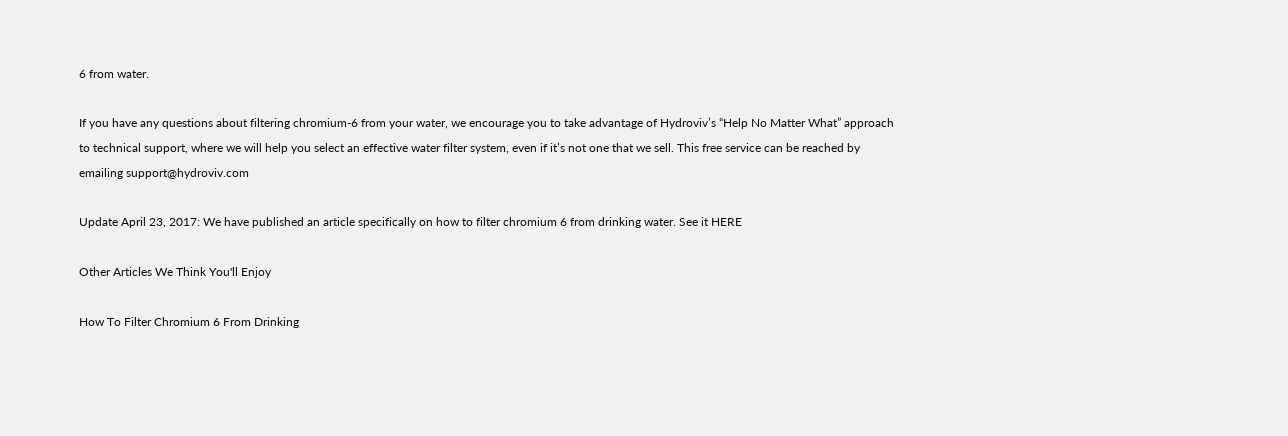6 from water.

If you have any questions about filtering chromium-6 from your water, we encourage you to take advantage of Hydroviv’s “Help No Matter What” approach to technical support, where we will help you select an effective water filter system, even if it’s not one that we sell. This free service can be reached by emailing support@hydroviv.com

Update April 23, 2017: We have published an article specifically on how to filter chromium 6 from drinking water. See it HERE

Other Articles We Think You'll Enjoy

How To Filter Chromium 6 From Drinking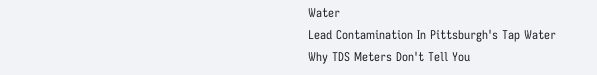Water
Lead Contamination In Pittsburgh's Tap Water
Why TDS Meters Don't Tell You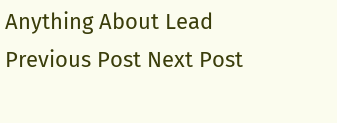Anything About Lead
Previous Post Next Post